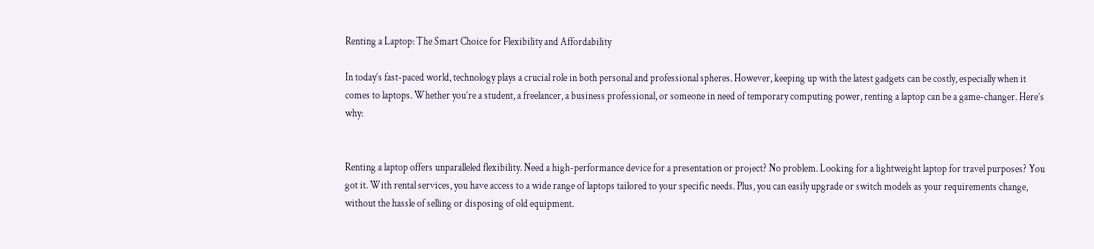Renting a Laptop: The Smart Choice for Flexibility and Affordability

In today’s fast-paced world, technology plays a crucial role in both personal and professional spheres. However, keeping up with the latest gadgets can be costly, especially when it comes to laptops. Whether you’re a student, a freelancer, a business professional, or someone in need of temporary computing power, renting a laptop can be a game-changer. Here’s why:


Renting a laptop offers unparalleled flexibility. Need a high-performance device for a presentation or project? No problem. Looking for a lightweight laptop for travel purposes? You got it. With rental services, you have access to a wide range of laptops tailored to your specific needs. Plus, you can easily upgrade or switch models as your requirements change, without the hassle of selling or disposing of old equipment.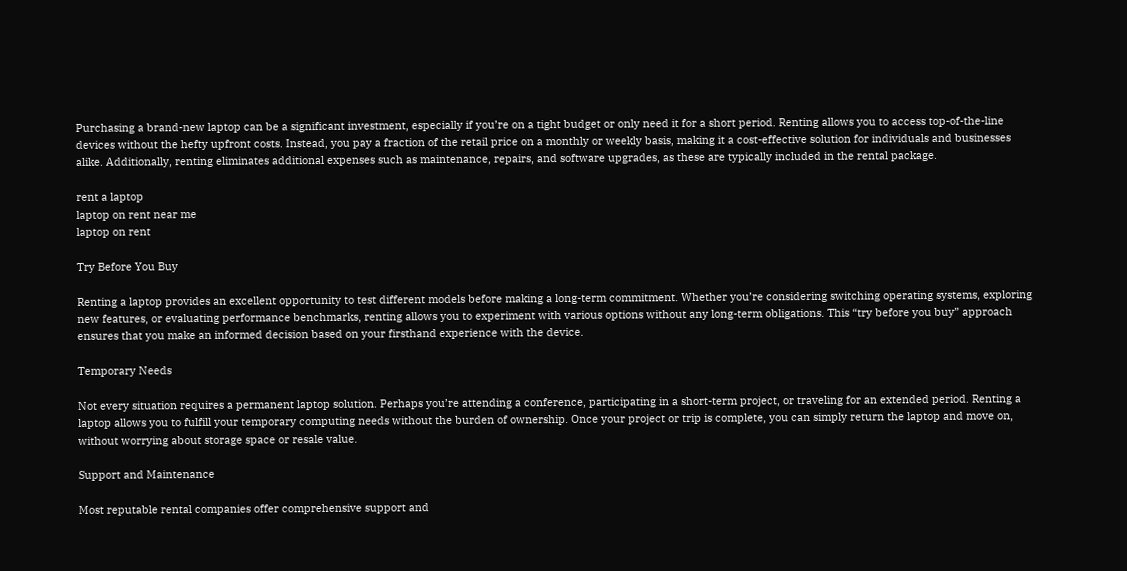Purchasing a brand-new laptop can be a significant investment, especially if you’re on a tight budget or only need it for a short period. Renting allows you to access top-of-the-line devices without the hefty upfront costs. Instead, you pay a fraction of the retail price on a monthly or weekly basis, making it a cost-effective solution for individuals and businesses alike. Additionally, renting eliminates additional expenses such as maintenance, repairs, and software upgrades, as these are typically included in the rental package.

rent a laptop
laptop on rent near me
laptop on rent

Try Before You Buy

Renting a laptop provides an excellent opportunity to test different models before making a long-term commitment. Whether you’re considering switching operating systems, exploring new features, or evaluating performance benchmarks, renting allows you to experiment with various options without any long-term obligations. This “try before you buy” approach ensures that you make an informed decision based on your firsthand experience with the device.

Temporary Needs

Not every situation requires a permanent laptop solution. Perhaps you’re attending a conference, participating in a short-term project, or traveling for an extended period. Renting a laptop allows you to fulfill your temporary computing needs without the burden of ownership. Once your project or trip is complete, you can simply return the laptop and move on, without worrying about storage space or resale value.

Support and Maintenance

Most reputable rental companies offer comprehensive support and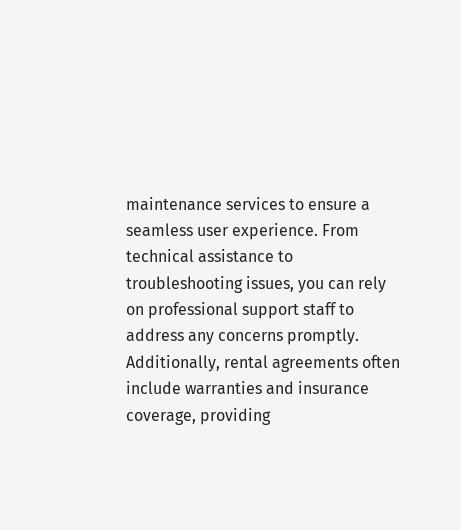maintenance services to ensure a seamless user experience. From technical assistance to troubleshooting issues, you can rely on professional support staff to address any concerns promptly. Additionally, rental agreements often include warranties and insurance coverage, providing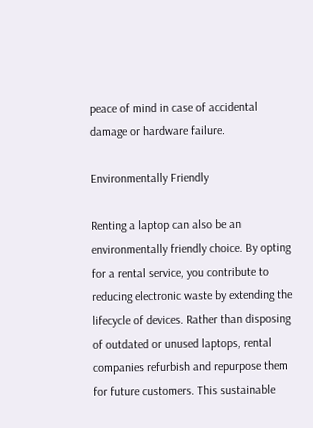peace of mind in case of accidental damage or hardware failure.

Environmentally Friendly

Renting a laptop can also be an environmentally friendly choice. By opting for a rental service, you contribute to reducing electronic waste by extending the lifecycle of devices. Rather than disposing of outdated or unused laptops, rental companies refurbish and repurpose them for future customers. This sustainable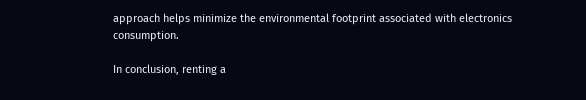approach helps minimize the environmental footprint associated with electronics consumption.

In conclusion, renting a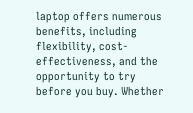laptop offers numerous benefits, including flexibility, cost-effectiveness, and the opportunity to try before you buy. Whether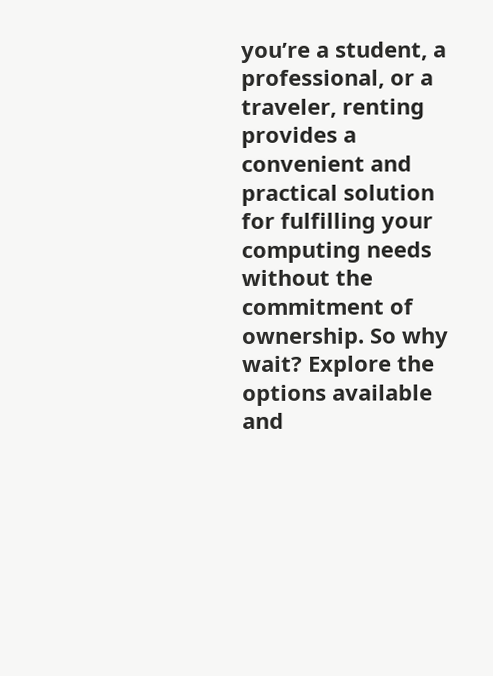you’re a student, a professional, or a traveler, renting provides a convenient and practical solution for fulfilling your computing needs without the commitment of ownership. So why wait? Explore the options available and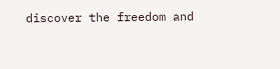discover the freedom and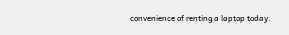convenience of renting a laptop today.